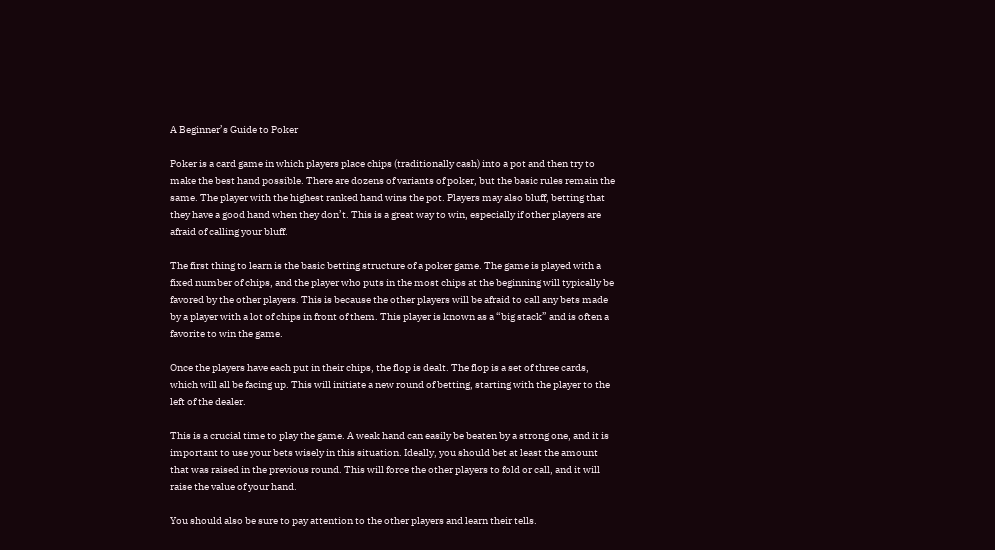A Beginner’s Guide to Poker

Poker is a card game in which players place chips (traditionally cash) into a pot and then try to make the best hand possible. There are dozens of variants of poker, but the basic rules remain the same. The player with the highest ranked hand wins the pot. Players may also bluff, betting that they have a good hand when they don’t. This is a great way to win, especially if other players are afraid of calling your bluff.

The first thing to learn is the basic betting structure of a poker game. The game is played with a fixed number of chips, and the player who puts in the most chips at the beginning will typically be favored by the other players. This is because the other players will be afraid to call any bets made by a player with a lot of chips in front of them. This player is known as a “big stack” and is often a favorite to win the game.

Once the players have each put in their chips, the flop is dealt. The flop is a set of three cards, which will all be facing up. This will initiate a new round of betting, starting with the player to the left of the dealer.

This is a crucial time to play the game. A weak hand can easily be beaten by a strong one, and it is important to use your bets wisely in this situation. Ideally, you should bet at least the amount that was raised in the previous round. This will force the other players to fold or call, and it will raise the value of your hand.

You should also be sure to pay attention to the other players and learn their tells.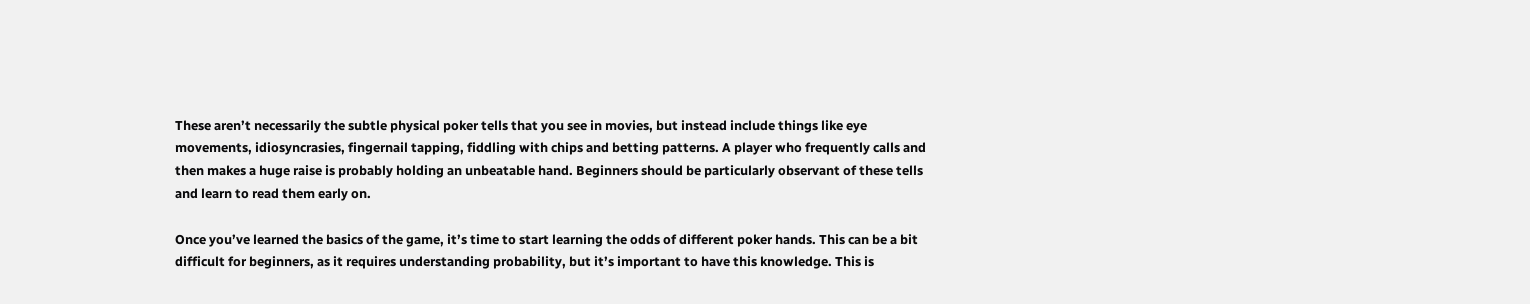These aren’t necessarily the subtle physical poker tells that you see in movies, but instead include things like eye movements, idiosyncrasies, fingernail tapping, fiddling with chips and betting patterns. A player who frequently calls and then makes a huge raise is probably holding an unbeatable hand. Beginners should be particularly observant of these tells and learn to read them early on.

Once you’ve learned the basics of the game, it’s time to start learning the odds of different poker hands. This can be a bit difficult for beginners, as it requires understanding probability, but it’s important to have this knowledge. This is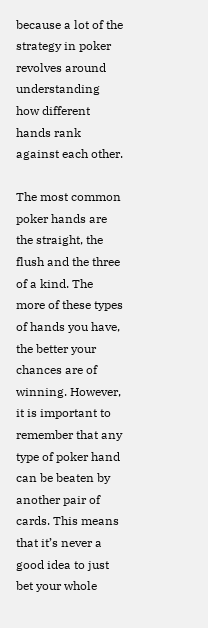because a lot of the strategy in poker revolves around understanding how different hands rank against each other.

The most common poker hands are the straight, the flush and the three of a kind. The more of these types of hands you have, the better your chances are of winning. However, it is important to remember that any type of poker hand can be beaten by another pair of cards. This means that it’s never a good idea to just bet your whole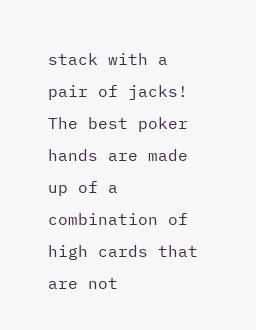stack with a pair of jacks! The best poker hands are made up of a combination of high cards that are not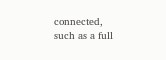connected, such as a full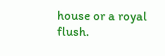house or a royal flush.